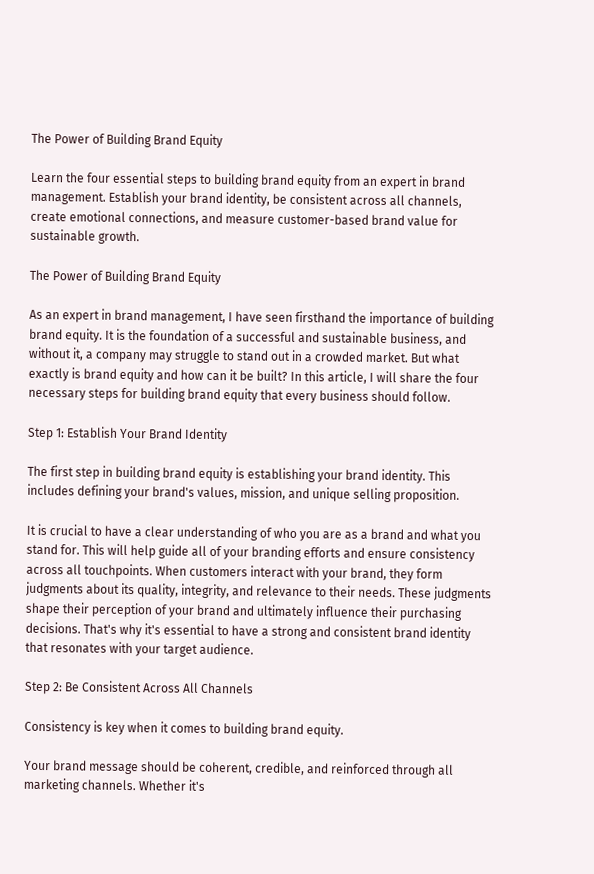The Power of Building Brand Equity

Learn the four essential steps to building brand equity from an expert in brand management. Establish your brand identity, be consistent across all channels, create emotional connections, and measure customer-based brand value for sustainable growth.

The Power of Building Brand Equity

As an expert in brand management, I have seen firsthand the importance of building brand equity. It is the foundation of a successful and sustainable business, and without it, a company may struggle to stand out in a crowded market. But what exactly is brand equity and how can it be built? In this article, I will share the four necessary steps for building brand equity that every business should follow.

Step 1: Establish Your Brand Identity

The first step in building brand equity is establishing your brand identity. This includes defining your brand's values, mission, and unique selling proposition.

It is crucial to have a clear understanding of who you are as a brand and what you stand for. This will help guide all of your branding efforts and ensure consistency across all touchpoints. When customers interact with your brand, they form judgments about its quality, integrity, and relevance to their needs. These judgments shape their perception of your brand and ultimately influence their purchasing decisions. That's why it's essential to have a strong and consistent brand identity that resonates with your target audience.

Step 2: Be Consistent Across All Channels

Consistency is key when it comes to building brand equity.

Your brand message should be coherent, credible, and reinforced through all marketing channels. Whether it's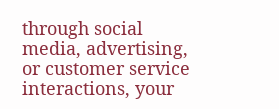through social media, advertising, or customer service interactions, your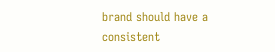brand should have a consistent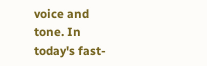voice and tone. In today's fast-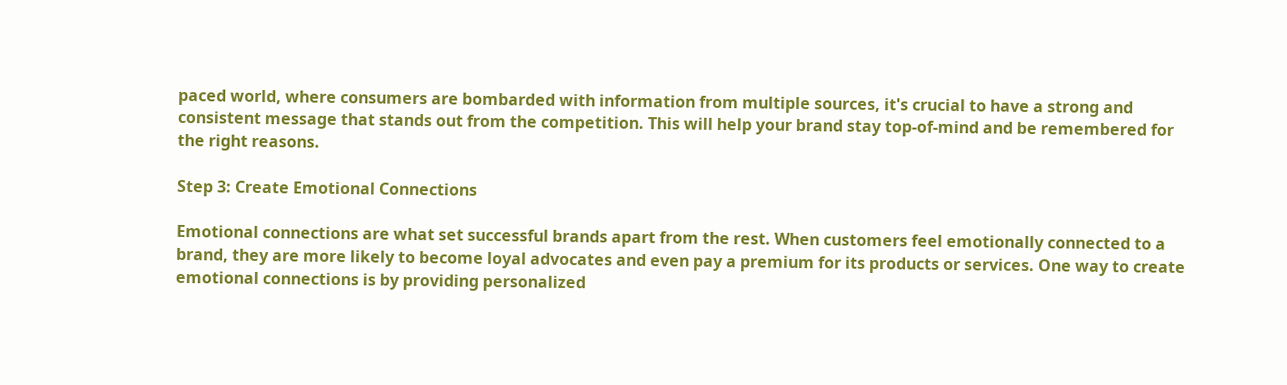paced world, where consumers are bombarded with information from multiple sources, it's crucial to have a strong and consistent message that stands out from the competition. This will help your brand stay top-of-mind and be remembered for the right reasons.

Step 3: Create Emotional Connections

Emotional connections are what set successful brands apart from the rest. When customers feel emotionally connected to a brand, they are more likely to become loyal advocates and even pay a premium for its products or services. One way to create emotional connections is by providing personalized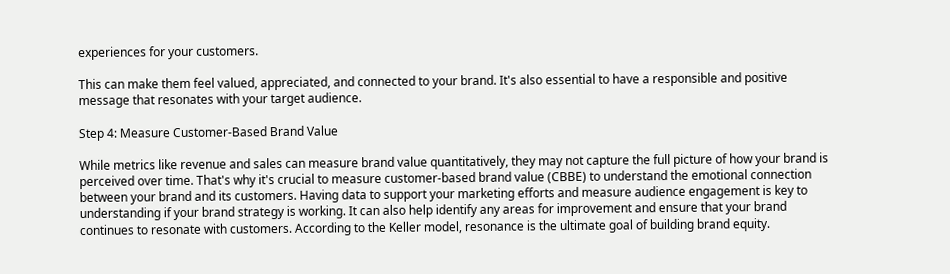experiences for your customers.

This can make them feel valued, appreciated, and connected to your brand. It's also essential to have a responsible and positive message that resonates with your target audience.

Step 4: Measure Customer-Based Brand Value

While metrics like revenue and sales can measure brand value quantitatively, they may not capture the full picture of how your brand is perceived over time. That's why it's crucial to measure customer-based brand value (CBBE) to understand the emotional connection between your brand and its customers. Having data to support your marketing efforts and measure audience engagement is key to understanding if your brand strategy is working. It can also help identify any areas for improvement and ensure that your brand continues to resonate with customers. According to the Keller model, resonance is the ultimate goal of building brand equity.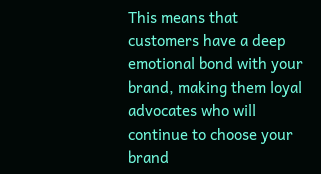This means that customers have a deep emotional bond with your brand, making them loyal advocates who will continue to choose your brand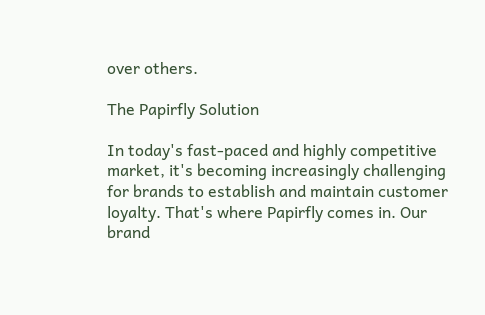over others.

The Papirfly Solution

In today's fast-paced and highly competitive market, it's becoming increasingly challenging for brands to establish and maintain customer loyalty. That's where Papirfly comes in. Our brand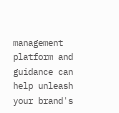management platform and guidance can help unleash your brand's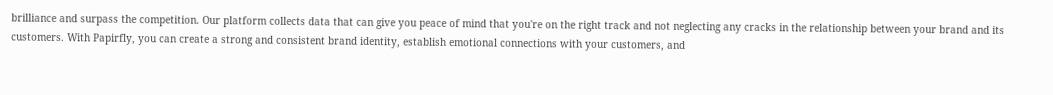brilliance and surpass the competition. Our platform collects data that can give you peace of mind that you're on the right track and not neglecting any cracks in the relationship between your brand and its customers. With Papirfly, you can create a strong and consistent brand identity, establish emotional connections with your customers, and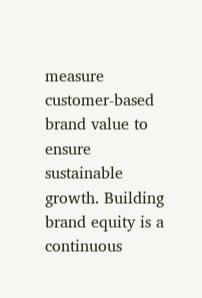measure customer-based brand value to ensure sustainable growth. Building brand equity is a continuous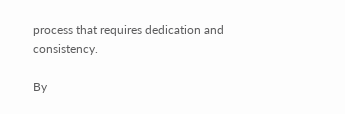process that requires dedication and consistency.

By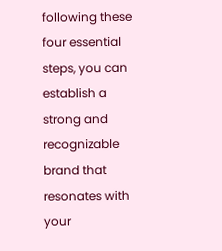following these four essential steps, you can establish a strong and recognizable brand that resonates with your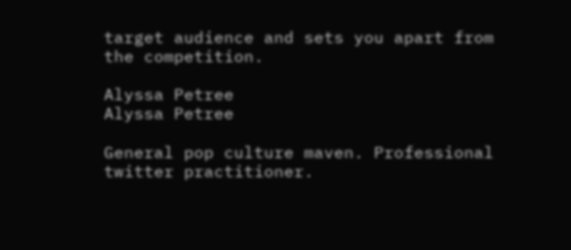target audience and sets you apart from the competition.

Alyssa Petree
Alyssa Petree

General pop culture maven. Professional twitter practitioner.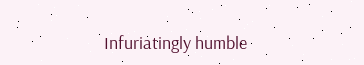Infuriatingly humble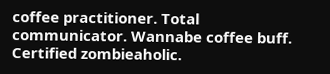coffee practitioner. Total communicator. Wannabe coffee buff. Certified zombieaholic.